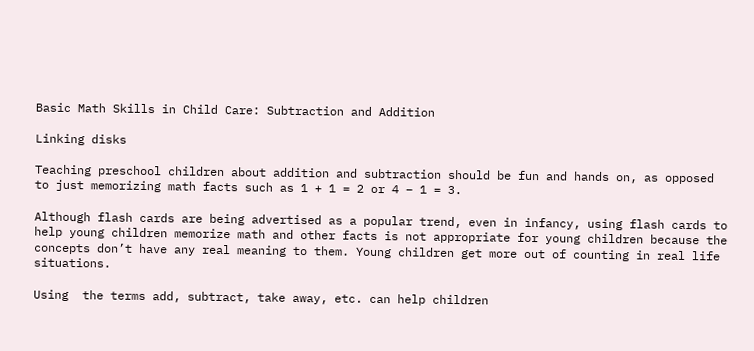Basic Math Skills in Child Care: Subtraction and Addition

Linking disks

Teaching preschool children about addition and subtraction should be fun and hands on, as opposed to just memorizing math facts such as 1 + 1 = 2 or 4 – 1 = 3.

Although flash cards are being advertised as a popular trend, even in infancy, using flash cards to help young children memorize math and other facts is not appropriate for young children because the concepts don’t have any real meaning to them. Young children get more out of counting in real life situations.

Using  the terms add, subtract, take away, etc. can help children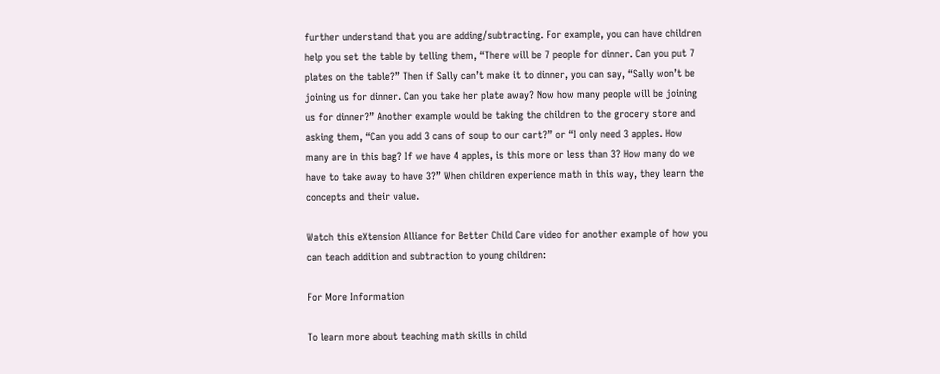further understand that you are adding/subtracting. For example, you can have children help you set the table by telling them, “There will be 7 people for dinner. Can you put 7 plates on the table?” Then if Sally can’t make it to dinner, you can say, “Sally won’t be joining us for dinner. Can you take her plate away? Now how many people will be joining us for dinner?” Another example would be taking the children to the grocery store and asking them, “Can you add 3 cans of soup to our cart?” or “I only need 3 apples. How many are in this bag? If we have 4 apples, is this more or less than 3? How many do we have to take away to have 3?” When children experience math in this way, they learn the concepts and their value.

Watch this eXtension Alliance for Better Child Care video for another example of how you can teach addition and subtraction to young children:

For More Information

To learn more about teaching math skills in child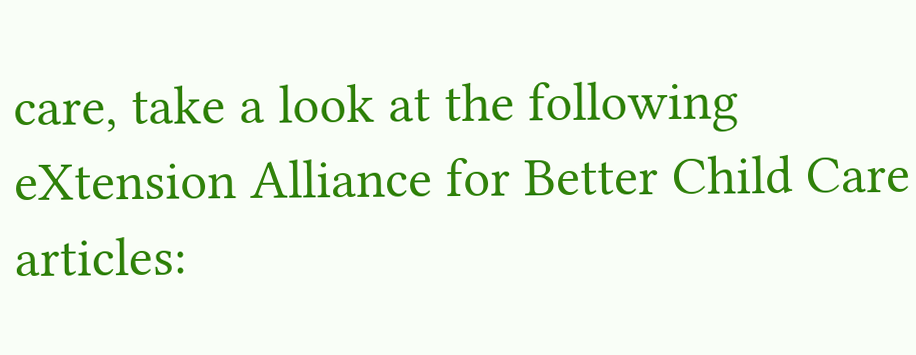care, take a look at the following eXtension Alliance for Better Child Care articles: